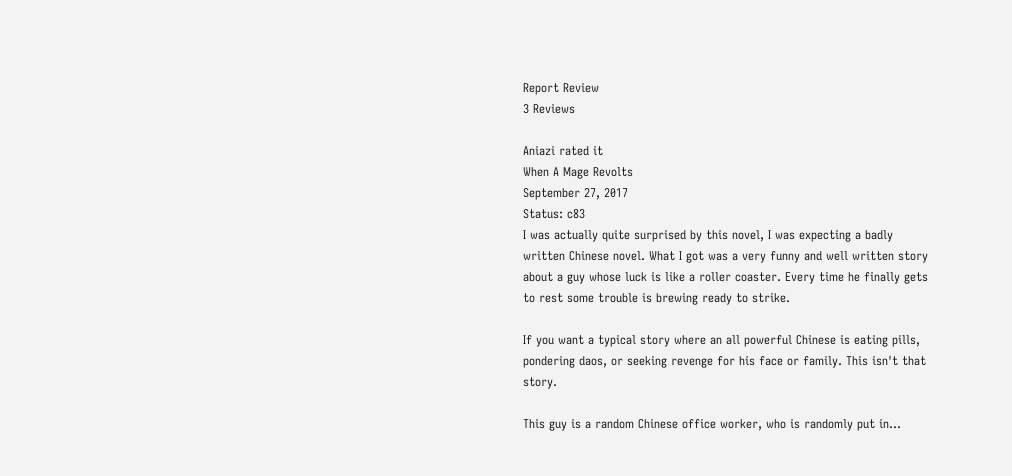Report Review
3 Reviews

Aniazi rated it
When A Mage Revolts
September 27, 2017
Status: c83
I was actually quite surprised by this novel, I was expecting a badly written Chinese novel. What I got was a very funny and well written story about a guy whose luck is like a roller coaster. Every time he finally gets to rest some trouble is brewing ready to strike.

If you want a typical story where an all powerful Chinese is eating pills, pondering daos, or seeking revenge for his face or family. This isn't that story.

This guy is a random Chinese office worker, who is randomly put in...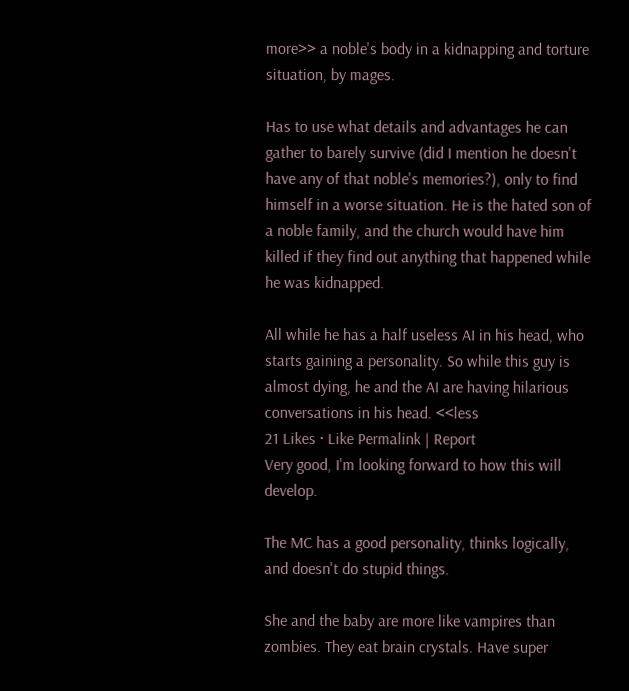more>> a noble's body in a kidnapping and torture situation, by mages.

Has to use what details and advantages he can gather to barely survive (did I mention he doesn't have any of that noble's memories?), only to find himself in a worse situation. He is the hated son of a noble family, and the church would have him killed if they find out anything that happened while he was kidnapped.

All while he has a half useless AI in his head, who starts gaining a personality. So while this guy is almost dying, he and the AI are having hilarious conversations in his head. <<less
21 Likes · Like Permalink | Report
Very good, I'm looking forward to how this will develop.

The MC has a good personality, thinks logically, and doesn't do stupid things.

She and the baby are more like vampires than zombies. They eat brain crystals. Have super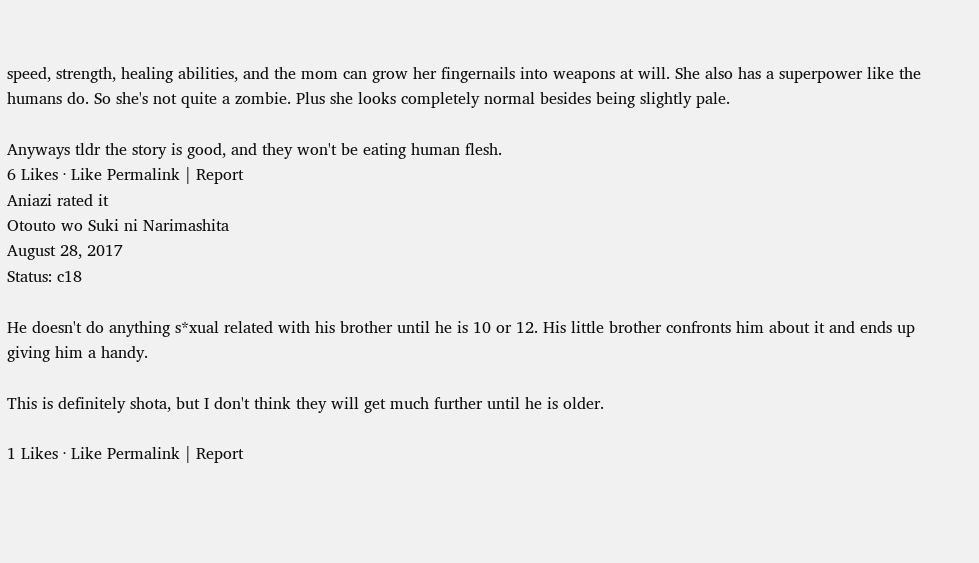speed, strength, healing abilities, and the mom can grow her fingernails into weapons at will. She also has a superpower like the humans do. So she's not quite a zombie. Plus she looks completely normal besides being slightly pale.

Anyways tldr the story is good, and they won't be eating human flesh.
6 Likes · Like Permalink | Report
Aniazi rated it
Otouto wo Suki ni Narimashita
August 28, 2017
Status: c18

He doesn't do anything s*xual related with his brother until he is 10 or 12. His little brother confronts him about it and ends up giving him a handy.

This is definitely shota, but I don't think they will get much further until he is older.

1 Likes · Like Permalink | Report